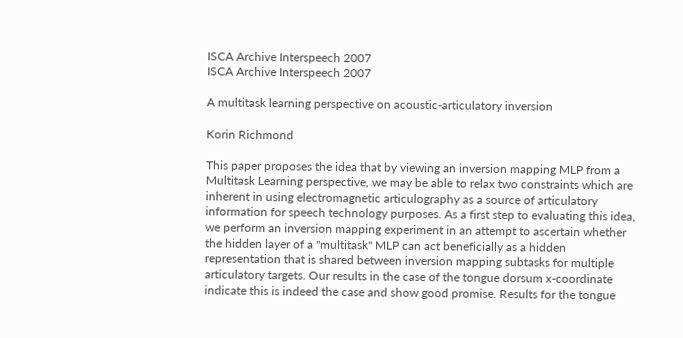ISCA Archive Interspeech 2007
ISCA Archive Interspeech 2007

A multitask learning perspective on acoustic-articulatory inversion

Korin Richmond

This paper proposes the idea that by viewing an inversion mapping MLP from a Multitask Learning perspective, we may be able to relax two constraints which are inherent in using electromagnetic articulography as a source of articulatory information for speech technology purposes. As a first step to evaluating this idea, we perform an inversion mapping experiment in an attempt to ascertain whether the hidden layer of a "multitask" MLP can act beneficially as a hidden representation that is shared between inversion mapping subtasks for multiple articulatory targets. Our results in the case of the tongue dorsum x-coordinate indicate this is indeed the case and show good promise. Results for the tongue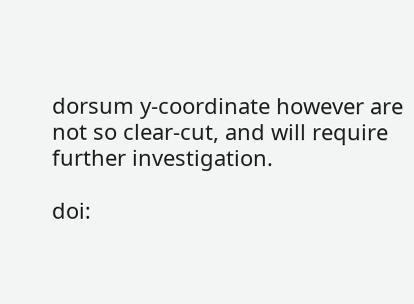dorsum y-coordinate however are not so clear-cut, and will require further investigation.

doi: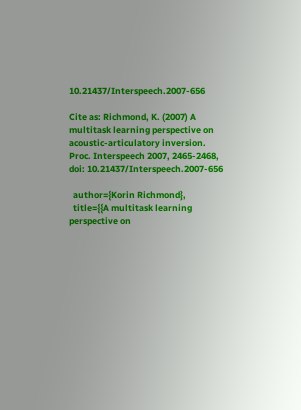10.21437/Interspeech.2007-656

Cite as: Richmond, K. (2007) A multitask learning perspective on acoustic-articulatory inversion. Proc. Interspeech 2007, 2465-2468, doi: 10.21437/Interspeech.2007-656

  author={Korin Richmond},
  title={{A multitask learning perspective on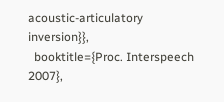acoustic-articulatory inversion}},
  booktitle={Proc. Interspeech 2007},